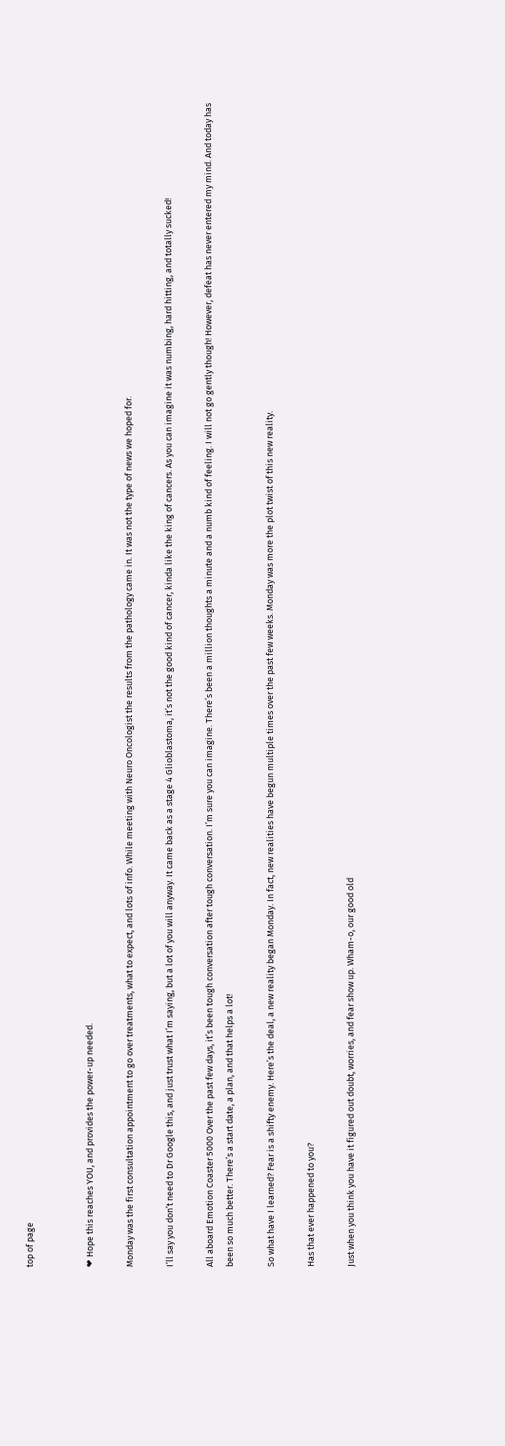top of page


❤ Hope this reaches YOU, and provides the power-up needed.

Monday was the first consultation appointment to go over treatments, what to expect, and lots of info. While meeting with Neuro Oncologist the results from the pathology came in. It was not the type of news we hoped for.

I’ll say you don’t need to Dr Google this, and just trust what I’m saying, but a lot of you will anyway. It came back as a stage 4 Glioblastoma, it’s not the good kind of cancer, kinda like the king of cancers. As you can imagine it was numbing, hard hitting, and totally sucked!

All aboard Emotion Coaster 5000 Over the past few days, it’s been tough conversation after tough conversation. I’m sure you can imagine. There’s been a million thoughts a minute and a numb kind of feeling. I will not go gently though! However, defeat has never entered my mind. And today has been so much better. There’s a start date, a plan, and that helps a lot!

So what have I learned? Fear is a shifty enemy. Here’s the deal, a new reality began Monday. In fact, new realities have begun multiple times over the past few weeks. Monday was more the plot twist of this new reality.

Has that ever happened to you?

Just when you think you have it figured out doubt, worries, and fear show up. Wham-o, our good old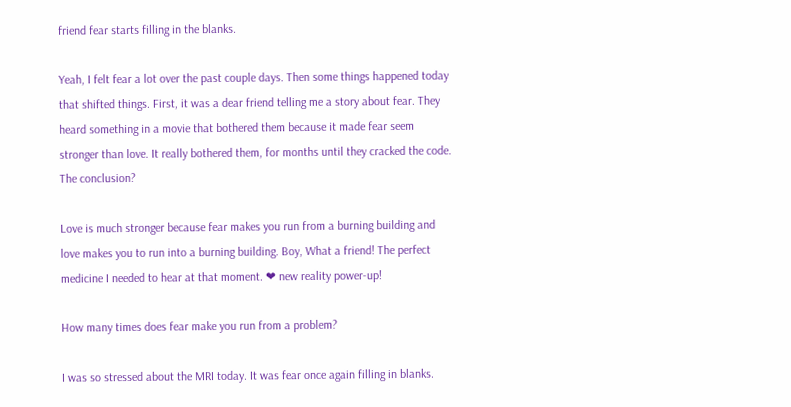friend fear starts filling in the blanks.

Yeah, I felt fear a lot over the past couple days. Then some things happened today that shifted things. First, it was a dear friend telling me a story about fear. They heard something in a movie that bothered them because it made fear seem stronger than love. It really bothered them, for months until they cracked the code. The conclusion?

Love is much stronger because fear makes you run from a burning building and love makes you to run into a burning building. Boy, What a friend! The perfect medicine I needed to hear at that moment. ❤ new reality power-up!

How many times does fear make you run from a problem?

I was so stressed about the MRI today. It was fear once again filling in blanks.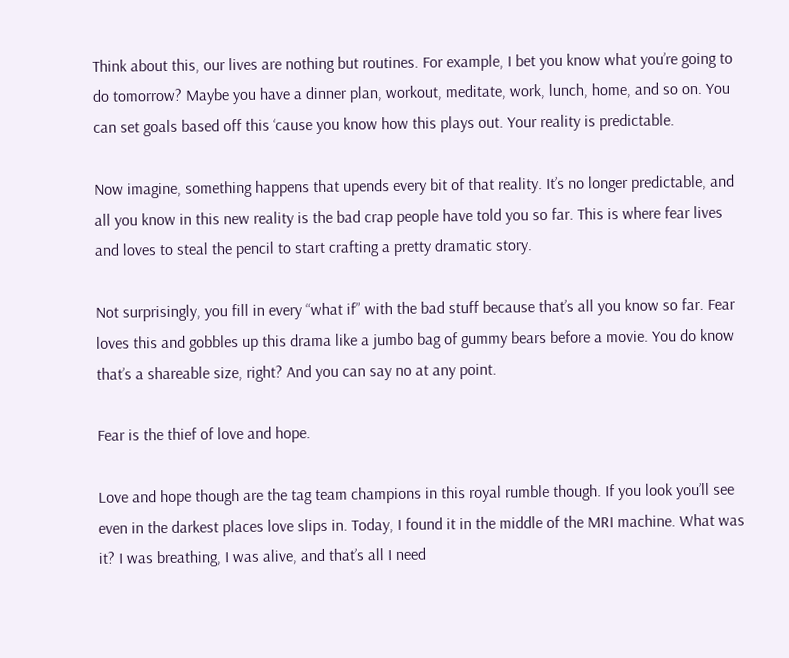Think about this, our lives are nothing but routines. For example, I bet you know what you’re going to do tomorrow? Maybe you have a dinner plan, workout, meditate, work, lunch, home, and so on. You can set goals based off this ‘cause you know how this plays out. Your reality is predictable.

Now imagine, something happens that upends every bit of that reality. It’s no longer predictable, and all you know in this new reality is the bad crap people have told you so far. This is where fear lives and loves to steal the pencil to start crafting a pretty dramatic story.

Not surprisingly, you fill in every “what if” with the bad stuff because that’s all you know so far. Fear loves this and gobbles up this drama like a jumbo bag of gummy bears before a movie. You do know that’s a shareable size, right? And you can say no at any point.

Fear is the thief of love and hope.

Love and hope though are the tag team champions in this royal rumble though. If you look you’ll see even in the darkest places love slips in. Today, I found it in the middle of the MRI machine. What was it? I was breathing, I was alive, and that’s all I need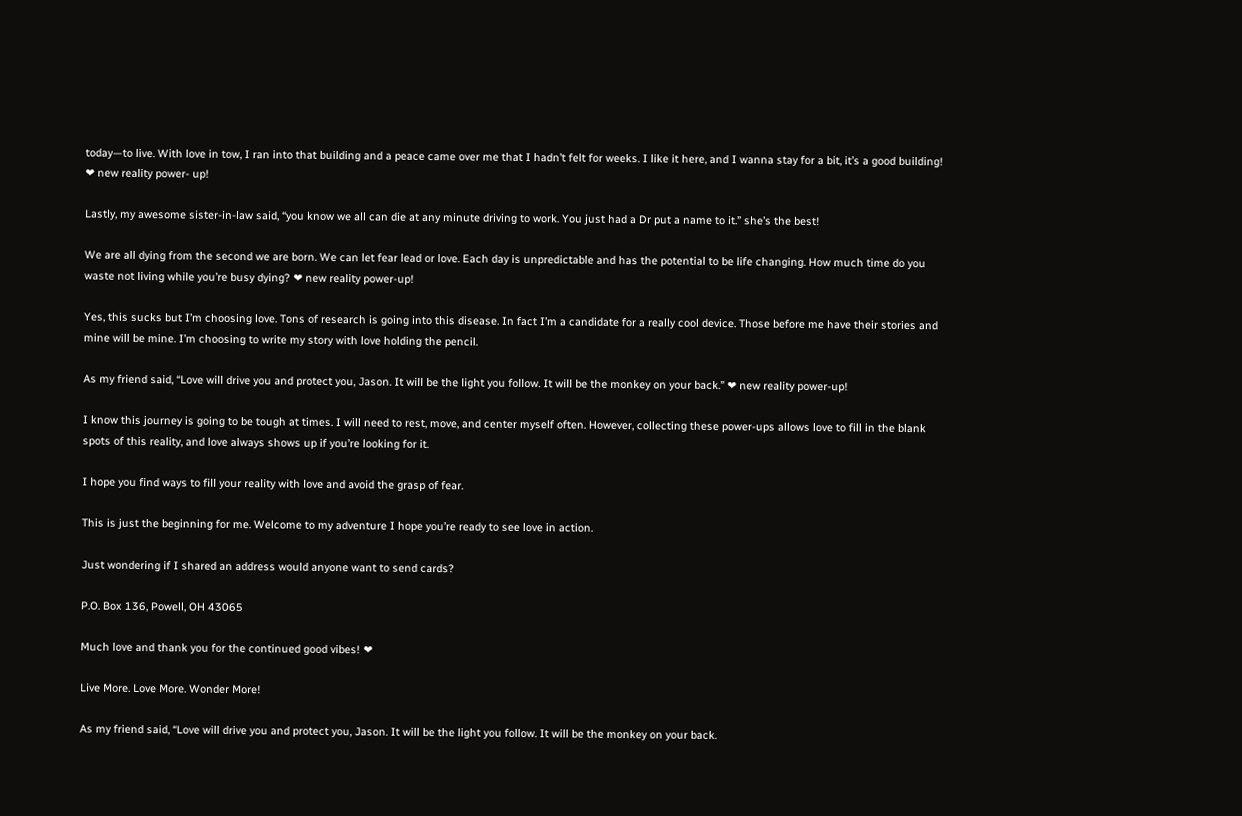today—to live. With love in tow, I ran into that building and a peace came over me that I hadn’t felt for weeks. I like it here, and I wanna stay for a bit, it’s a good building! ❤ new reality power- up!

Lastly, my awesome sister-in-law said, “you know we all can die at any minute driving to work. You just had a Dr put a name to it.” she’s the best!

We are all dying from the second we are born. We can let fear lead or love. Each day is unpredictable and has the potential to be life changing. How much time do you waste not living while you’re busy dying? ❤ new reality power-up!

Yes, this sucks but I’m choosing love. Tons of research is going into this disease. In fact I’m a candidate for a really cool device. Those before me have their stories and mine will be mine. I’m choosing to write my story with love holding the pencil.

As my friend said, “Love will drive you and protect you, Jason. It will be the light you follow. It will be the monkey on your back.” ❤ new reality power-up!

I know this journey is going to be tough at times. I will need to rest, move, and center myself often. However, collecting these power-ups allows love to fill in the blank spots of this reality, and love always shows up if you’re looking for it.

I hope you find ways to fill your reality with love and avoid the grasp of fear.

This is just the beginning for me. Welcome to my adventure I hope you’re ready to see love in action.

Just wondering if I shared an address would anyone want to send cards?

P.O. Box 136, Powell, OH 43065

Much love and thank you for the continued good vibes! ❤

Live More. Love More. Wonder More!

As my friend said, “Love will drive you and protect you, Jason. It will be the light you follow. It will be the monkey on your back.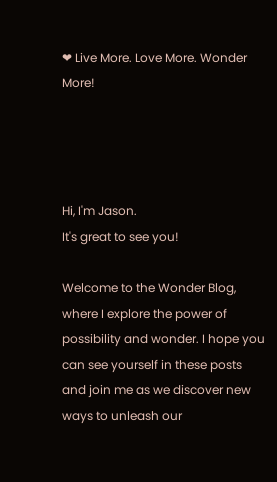❤ Live More. Love More. Wonder More!




Hi, I'm Jason.
It's great to see you!

Welcome to the Wonder Blog, where I explore the power of possibility and wonder. I hope you can see yourself in these posts and join me as we discover new ways to unleash our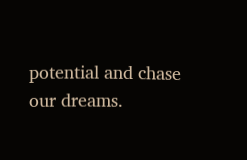potential and chase our dreams.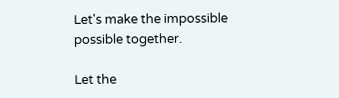Let's make the impossible possible together.

Let the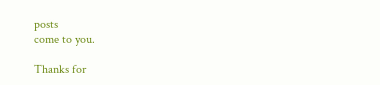posts
come to you.

Thanks for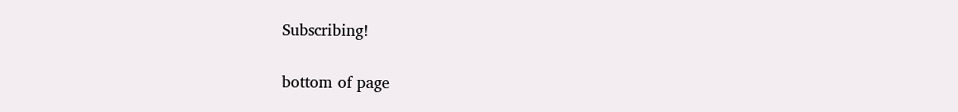Subscribing!

bottom of page